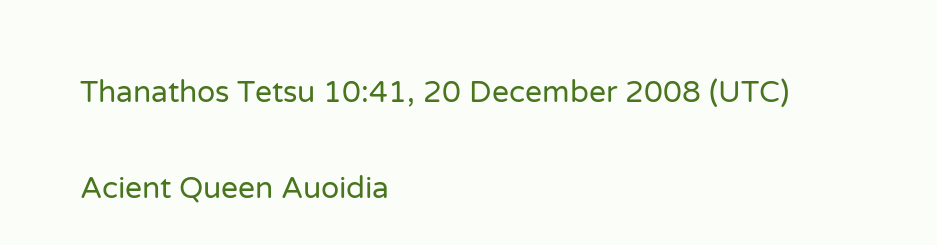Thanathos Tetsu 10:41, 20 December 2008 (UTC)

Acient Queen Auoidia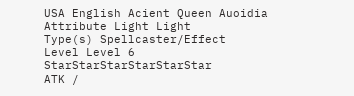USA English Acient Queen Auoidia
Attribute Light Light
Type(s) Spellcaster/Effect
Level Level 6 StarStarStarStarStarStar
ATK /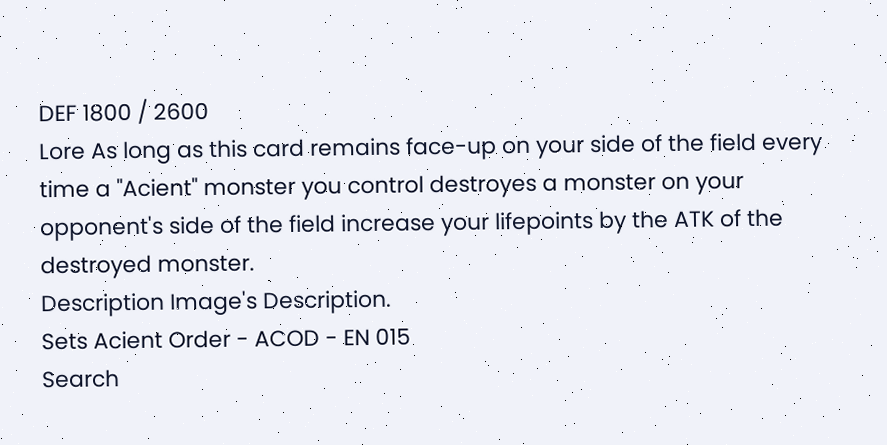DEF 1800 / 2600
Lore As long as this card remains face-up on your side of the field every time a "Acient" monster you control destroyes a monster on your opponent's side of the field increase your lifepoints by the ATK of the destroyed monster.
Description Image's Description.
Sets Acient Order - ACOD - EN 015
Search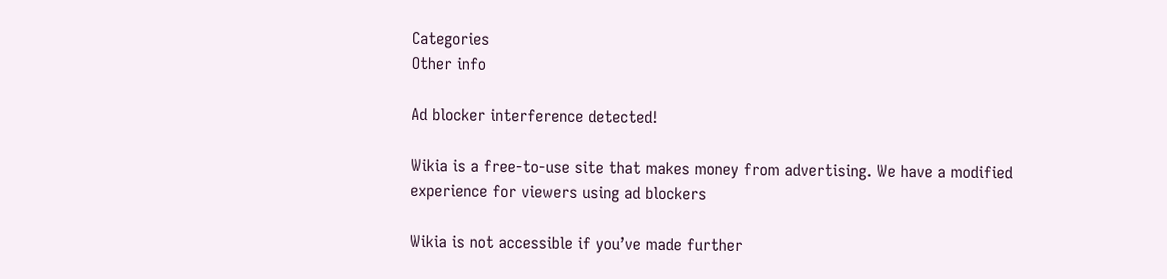Categories
Other info

Ad blocker interference detected!

Wikia is a free-to-use site that makes money from advertising. We have a modified experience for viewers using ad blockers

Wikia is not accessible if you’ve made further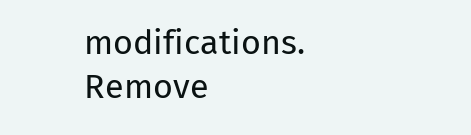modifications. Remove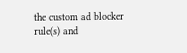the custom ad blocker rule(s) and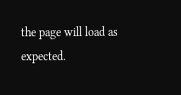the page will load as expected.